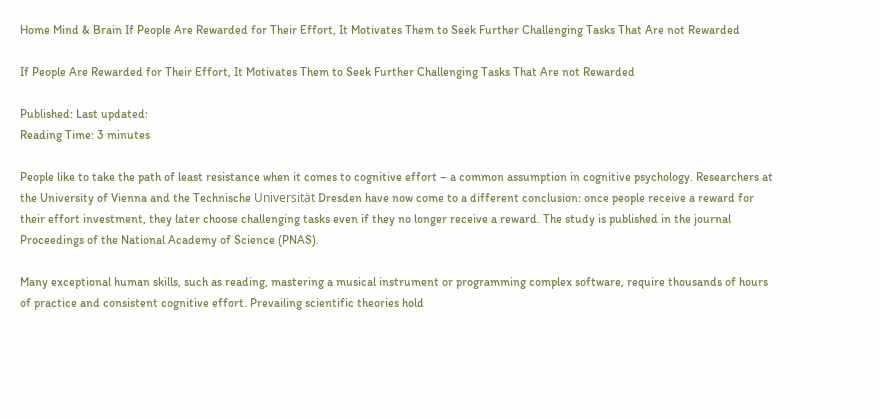Home Mind & Brain If People Are Rewarded for Their Effort, It Motivates Them to Seek Further Challenging Tasks That Are not Rewarded

If People Are Rewarded for Their Effort, It Motivates Them to Seek Further Challenging Tasks That Are not Rewarded

Published: Last updated:
Reading Time: 3 minutes

People like to take the path of least resistance when it comes to cognitive effort – a common assumption in cognitive psychology. Researchers at the University of Vienna and the Technische Universität Dresden have now come to a different conclusion: once people receive a reward for their effort investment, they later choose challenging tasks even if they no longer receive a reward. The study is published in the journal Proceedings of the National Academy of Science (PNAS).

Many exceptional human skills, such as reading, mastering a musical instrument or programming complex software, require thousands of hours of practice and consistent cognitive effort. Prevailing scientific theories hold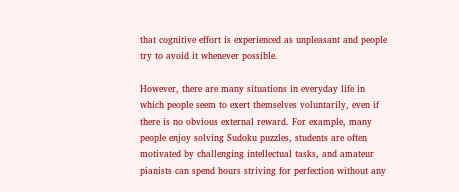that cognitive effort is experienced as unpleasant and people try to avoid it whenever possible.

However, there are many situations in everyday life in which people seem to exert themselves voluntarily, even if there is no obvious external reward. For example, many people enjoy solving Sudoku puzzles, students are often motivated by challenging intellectual tasks, and amateur pianists can spend hours striving for perfection without any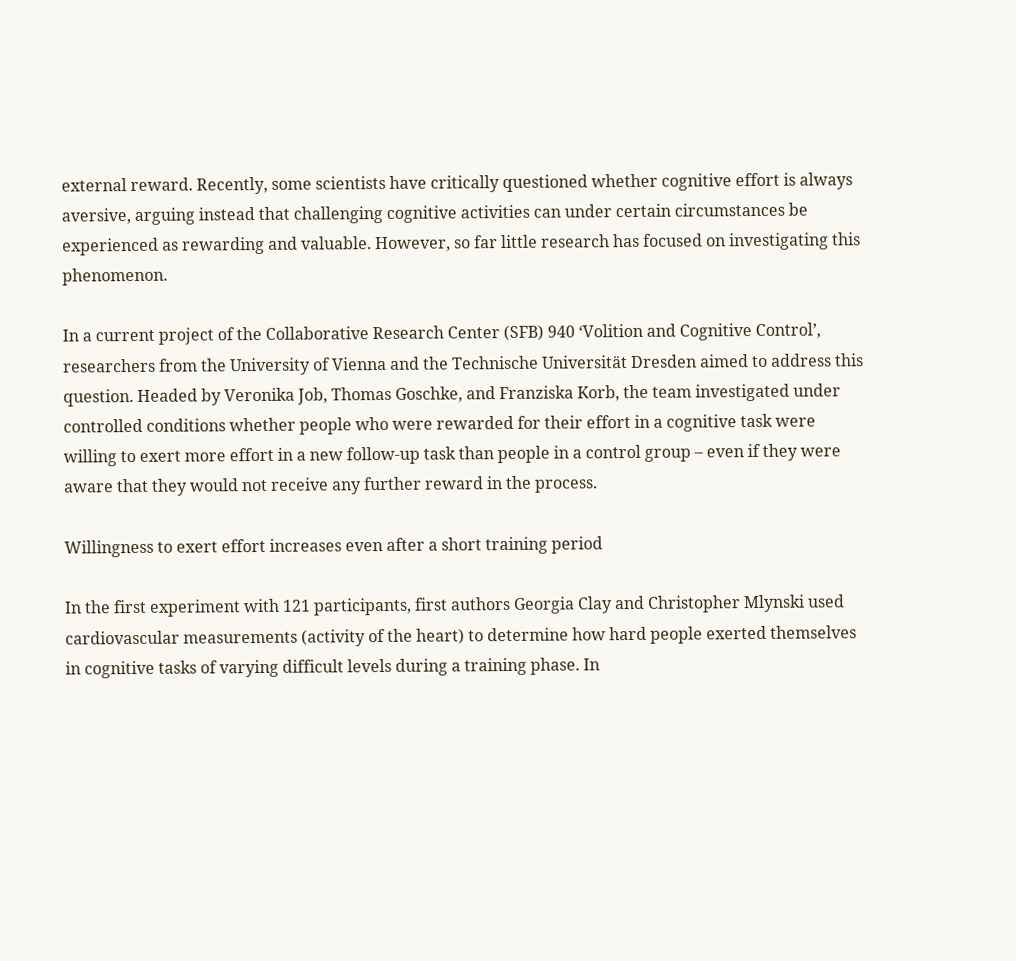external reward. Recently, some scientists have critically questioned whether cognitive effort is always aversive, arguing instead that challenging cognitive activities can under certain circumstances be experienced as rewarding and valuable. However, so far little research has focused on investigating this phenomenon.

In a current project of the Collaborative Research Center (SFB) 940 ‘Volition and Cognitive Control’, researchers from the University of Vienna and the Technische Universität Dresden aimed to address this question. Headed by Veronika Job, Thomas Goschke, and Franziska Korb, the team investigated under controlled conditions whether people who were rewarded for their effort in a cognitive task were willing to exert more effort in a new follow-up task than people in a control group – even if they were aware that they would not receive any further reward in the process.

Willingness to exert effort increases even after a short training period

In the first experiment with 121 participants, first authors Georgia Clay and Christopher Mlynski used cardiovascular measurements (activity of the heart) to determine how hard people exerted themselves in cognitive tasks of varying difficult levels during a training phase. In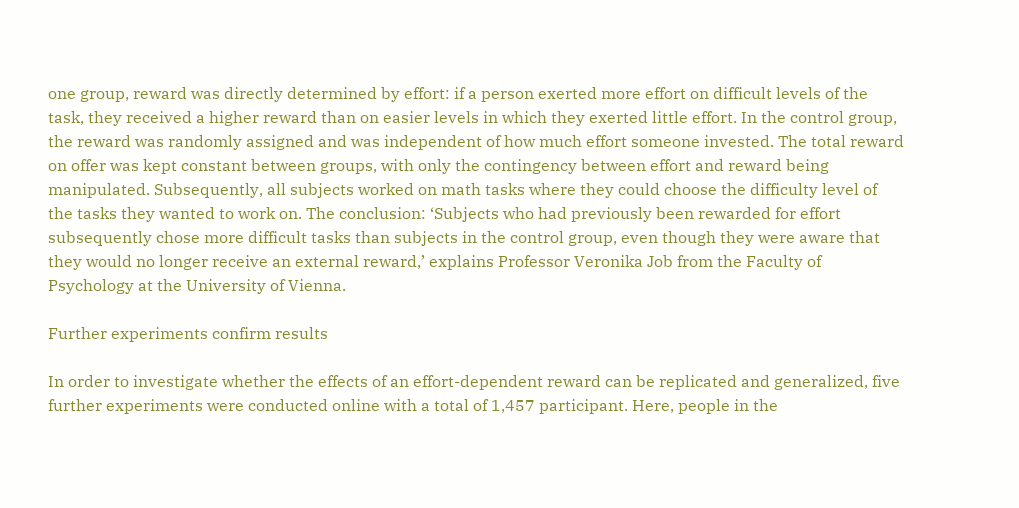one group, reward was directly determined by effort: if a person exerted more effort on difficult levels of the task, they received a higher reward than on easier levels in which they exerted little effort. In the control group, the reward was randomly assigned and was independent of how much effort someone invested. The total reward on offer was kept constant between groups, with only the contingency between effort and reward being manipulated. Subsequently, all subjects worked on math tasks where they could choose the difficulty level of the tasks they wanted to work on. The conclusion: ‘Subjects who had previously been rewarded for effort subsequently chose more difficult tasks than subjects in the control group, even though they were aware that they would no longer receive an external reward,’ explains Professor Veronika Job from the Faculty of Psychology at the University of Vienna.

Further experiments confirm results

In order to investigate whether the effects of an effort-dependent reward can be replicated and generalized, five further experiments were conducted online with a total of 1,457 participant. Here, people in the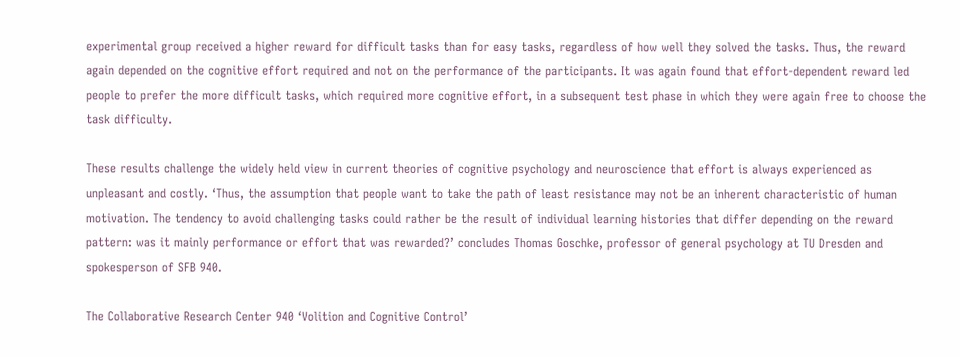experimental group received a higher reward for difficult tasks than for easy tasks, regardless of how well they solved the tasks. Thus, the reward again depended on the cognitive effort required and not on the performance of the participants. It was again found that effort-dependent reward led people to prefer the more difficult tasks, which required more cognitive effort, in a subsequent test phase in which they were again free to choose the task difficulty.

These results challenge the widely held view in current theories of cognitive psychology and neuroscience that effort is always experienced as unpleasant and costly. ‘Thus, the assumption that people want to take the path of least resistance may not be an inherent characteristic of human motivation. The tendency to avoid challenging tasks could rather be the result of individual learning histories that differ depending on the reward pattern: was it mainly performance or effort that was rewarded?’ concludes Thomas Goschke, professor of general psychology at TU Dresden and spokesperson of SFB 940.

The Collaborative Research Center 940 ‘Volition and Cognitive Control’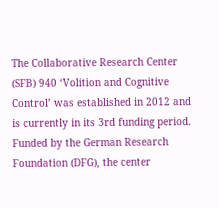The Collaborative Research Center (SFB) 940 ‘Volition and Cognitive Control’ was established in 2012 and is currently in its 3rd funding period. Funded by the German Research Foundation (DFG), the center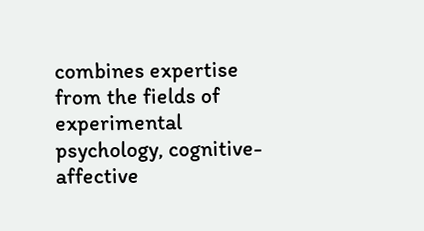combines expertise from the fields of experimental psychology, cognitive-affective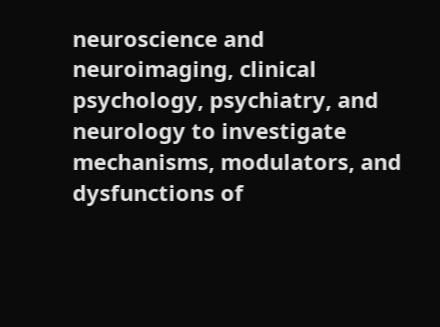neuroscience and neuroimaging, clinical psychology, psychiatry, and neurology to investigate mechanisms, modulators, and dysfunctions of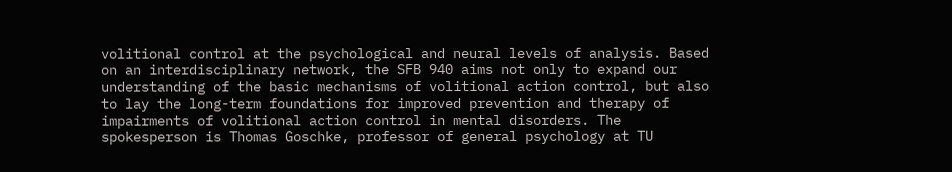volitional control at the psychological and neural levels of analysis. Based on an interdisciplinary network, the SFB 940 aims not only to expand our understanding of the basic mechanisms of volitional action control, but also to lay the long-term foundations for improved prevention and therapy of impairments of volitional action control in mental disorders. The spokesperson is Thomas Goschke, professor of general psychology at TU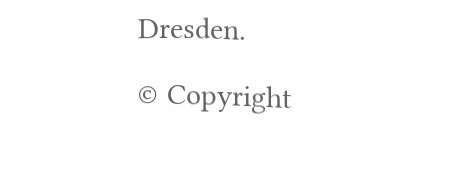Dresden.

© Copyright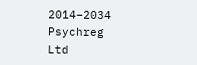2014–2034 Psychreg Ltd